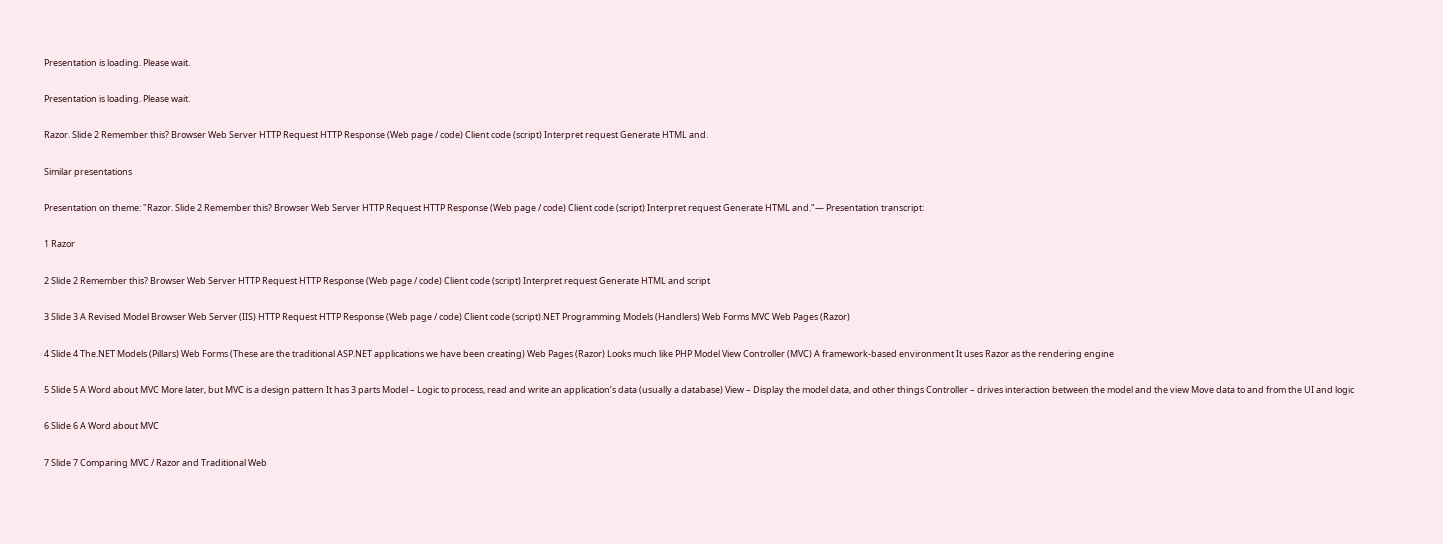Presentation is loading. Please wait.

Presentation is loading. Please wait.

Razor. Slide 2 Remember this? Browser Web Server HTTP Request HTTP Response (Web page / code) Client code (script) Interpret request Generate HTML and.

Similar presentations

Presentation on theme: "Razor. Slide 2 Remember this? Browser Web Server HTTP Request HTTP Response (Web page / code) Client code (script) Interpret request Generate HTML and."— Presentation transcript:

1 Razor

2 Slide 2 Remember this? Browser Web Server HTTP Request HTTP Response (Web page / code) Client code (script) Interpret request Generate HTML and script

3 Slide 3 A Revised Model Browser Web Server (IIS) HTTP Request HTTP Response (Web page / code) Client code (script).NET Programming Models (Handlers) Web Forms MVC Web Pages (Razor)

4 Slide 4 The.NET Models (Pillars) Web Forms (These are the traditional ASP.NET applications we have been creating) Web Pages (Razor) Looks much like PHP Model View Controller (MVC) A framework-based environment It uses Razor as the rendering engine

5 Slide 5 A Word about MVC More later, but MVC is a design pattern It has 3 parts Model – Logic to process, read and write an application’s data (usually a database) View – Display the model data, and other things Controller – drives interaction between the model and the view Move data to and from the UI and logic

6 Slide 6 A Word about MVC

7 Slide 7 Comparing MVC / Razor and Traditional Web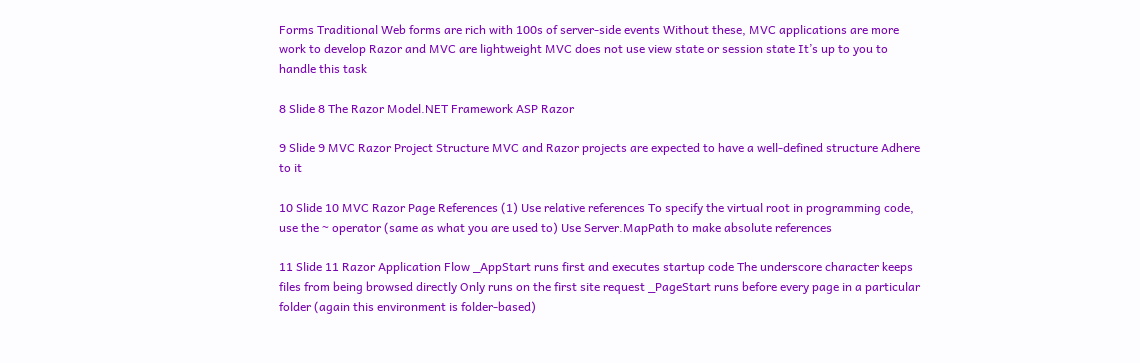Forms Traditional Web forms are rich with 100s of server-side events Without these, MVC applications are more work to develop Razor and MVC are lightweight MVC does not use view state or session state It’s up to you to handle this task

8 Slide 8 The Razor Model.NET Framework ASP Razor

9 Slide 9 MVC Razor Project Structure MVC and Razor projects are expected to have a well-defined structure Adhere to it

10 Slide 10 MVC Razor Page References (1) Use relative references To specify the virtual root in programming code, use the ~ operator (same as what you are used to) Use Server.MapPath to make absolute references

11 Slide 11 Razor Application Flow _AppStart runs first and executes startup code The underscore character keeps files from being browsed directly Only runs on the first site request _PageStart runs before every page in a particular folder (again this environment is folder-based)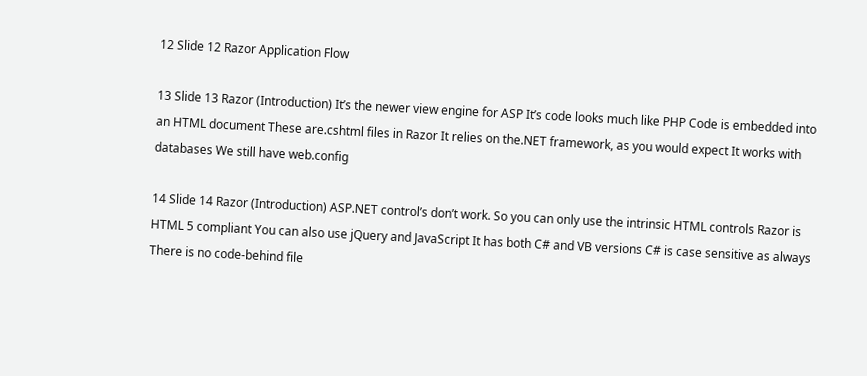12 Slide 12 Razor Application Flow

13 Slide 13 Razor (Introduction) It’s the newer view engine for ASP It’s code looks much like PHP Code is embedded into an HTML document These are.cshtml files in Razor It relies on the.NET framework, as you would expect It works with databases We still have web.config

14 Slide 14 Razor (Introduction) ASP.NET control’s don’t work. So you can only use the intrinsic HTML controls Razor is HTML 5 compliant You can also use jQuery and JavaScript It has both C# and VB versions C# is case sensitive as always There is no code-behind file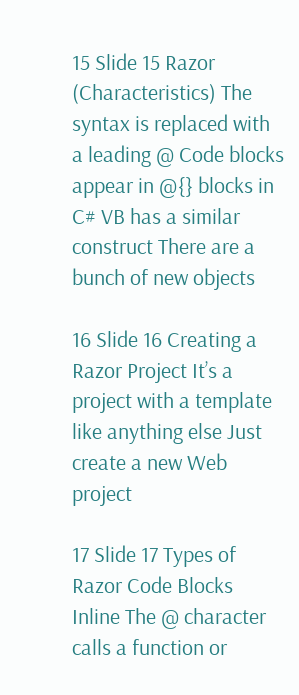15 Slide 15 Razor (Characteristics) The syntax is replaced with a leading @ Code blocks appear in @{} blocks in C# VB has a similar construct There are a bunch of new objects

16 Slide 16 Creating a Razor Project It’s a project with a template like anything else Just create a new Web project

17 Slide 17 Types of Razor Code Blocks Inline The @ character calls a function or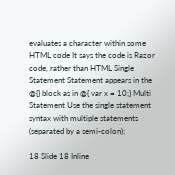evaluates a character within some HTML code It says the code is Razor code, rather than HTML Single Statement Statement appears in the @{} block as in @{ var x = 10;} Multi Statement Use the single statement syntax with multiple statements (separated by a semi-colon);

18 Slide 18 Inline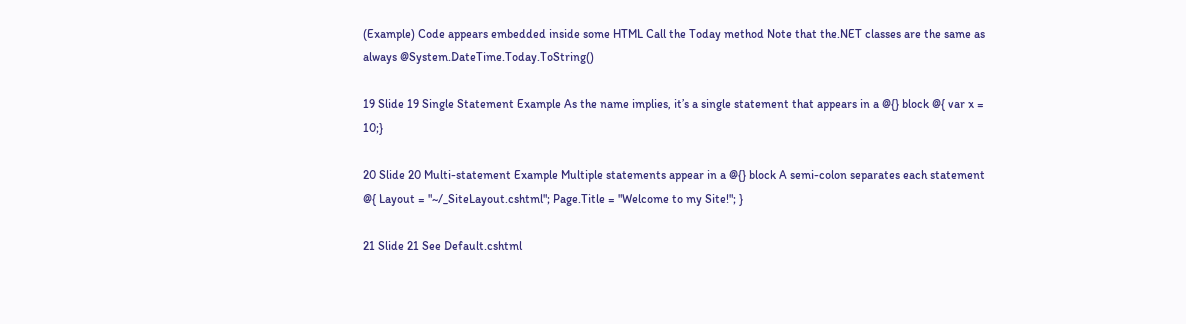(Example) Code appears embedded inside some HTML Call the Today method Note that the.NET classes are the same as always @System.DateTime.Today.ToString()

19 Slide 19 Single Statement Example As the name implies, it’s a single statement that appears in a @{} block @{ var x = 10;}

20 Slide 20 Multi-statement Example Multiple statements appear in a @{} block A semi-colon separates each statement @{ Layout = "~/_SiteLayout.cshtml"; Page.Title = "Welcome to my Site!"; }

21 Slide 21 See Default.cshtml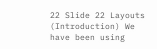22 Slide 22 Layouts (Introduction) We have been using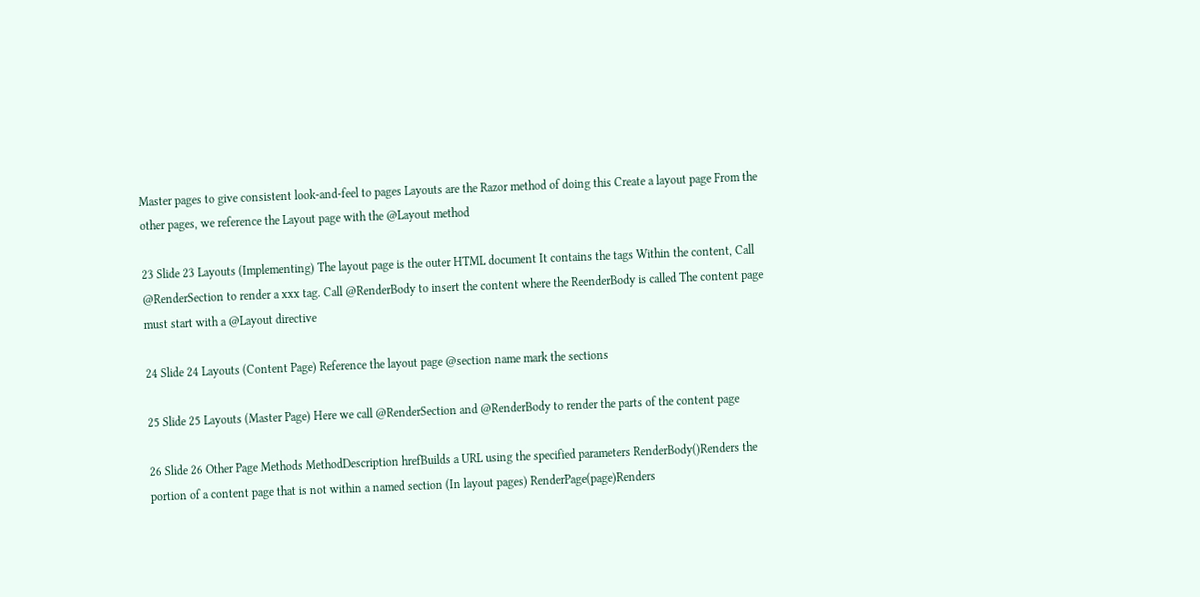Master pages to give consistent look-and-feel to pages Layouts are the Razor method of doing this Create a layout page From the other pages, we reference the Layout page with the @Layout method

23 Slide 23 Layouts (Implementing) The layout page is the outer HTML document It contains the tags Within the content, Call @RenderSection to render a xxx tag. Call @RenderBody to insert the content where the ReenderBody is called The content page must start with a @Layout directive

24 Slide 24 Layouts (Content Page) Reference the layout page @section name mark the sections

25 Slide 25 Layouts (Master Page) Here we call @RenderSection and @RenderBody to render the parts of the content page

26 Slide 26 Other Page Methods MethodDescription hrefBuilds a URL using the specified parameters RenderBody()Renders the portion of a content page that is not within a named section (In layout pages) RenderPage(page)Renders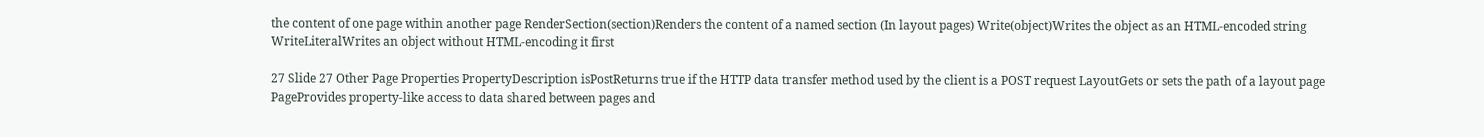the content of one page within another page RenderSection(section)Renders the content of a named section (In layout pages) Write(object)Writes the object as an HTML-encoded string WriteLiteralWrites an object without HTML-encoding it first

27 Slide 27 Other Page Properties PropertyDescription isPostReturns true if the HTTP data transfer method used by the client is a POST request LayoutGets or sets the path of a layout page PageProvides property-like access to data shared between pages and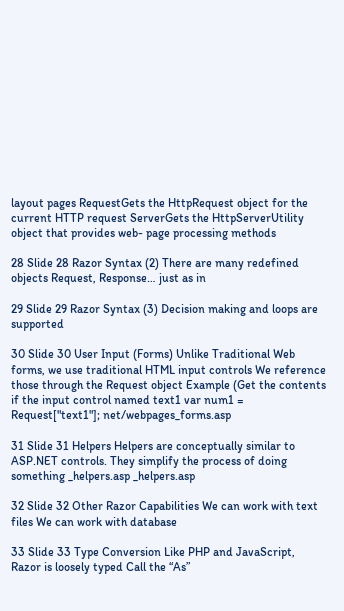layout pages RequestGets the HttpRequest object for the current HTTP request ServerGets the HttpServerUtility object that provides web- page processing methods

28 Slide 28 Razor Syntax (2) There are many redefined objects Request, Response… just as in

29 Slide 29 Razor Syntax (3) Decision making and loops are supported

30 Slide 30 User Input (Forms) Unlike Traditional Web forms, we use traditional HTML input controls We reference those through the Request object Example (Get the contents if the input control named text1 var num1 = Request["text1"]; net/webpages_forms.asp

31 Slide 31 Helpers Helpers are conceptually similar to ASP.NET controls. They simplify the process of doing something _helpers.asp _helpers.asp

32 Slide 32 Other Razor Capabilities We can work with text files We can work with database

33 Slide 33 Type Conversion Like PHP and JavaScript, Razor is loosely typed Call the “As”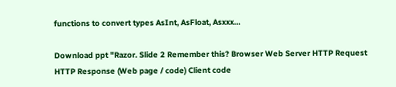functions to convert types AsInt, AsFloat, Asxxx…

Download ppt "Razor. Slide 2 Remember this? Browser Web Server HTTP Request HTTP Response (Web page / code) Client code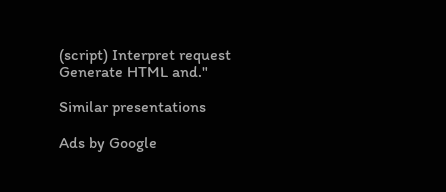(script) Interpret request Generate HTML and."

Similar presentations

Ads by Google